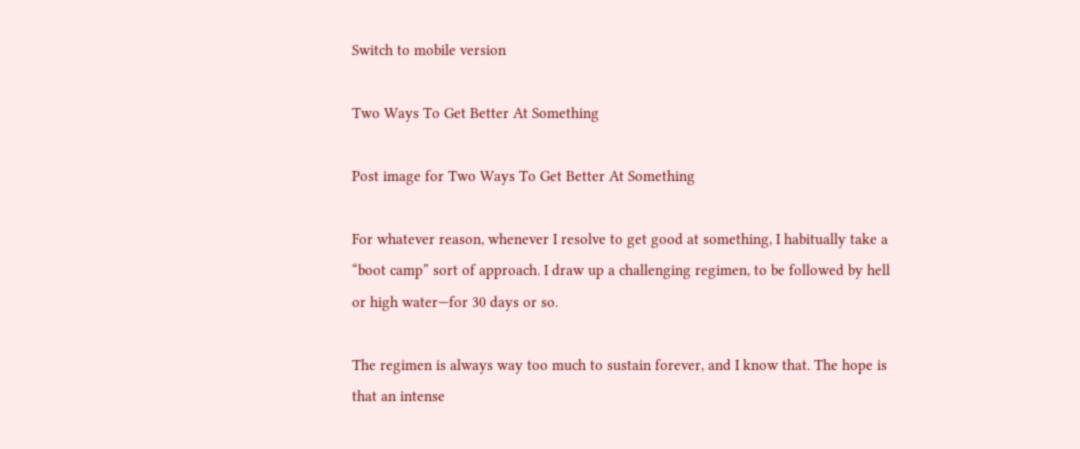Switch to mobile version

Two Ways To Get Better At Something

Post image for Two Ways To Get Better At Something

For whatever reason, whenever I resolve to get good at something, I habitually take a “boot camp” sort of approach. I draw up a challenging regimen, to be followed by hell or high water—for 30 days or so.

The regimen is always way too much to sustain forever, and I know that. The hope is that an intense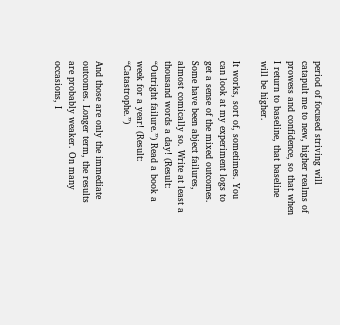period of focused striving will catapult me to new, higher realms of prowess and confidence, so that when I return to baseline, that baseline will be higher.

It works, sort of, sometimes. You can look at my experiment logs to get a sense of the mixed outcomes. Some have been abject failures, almost comically so. Write at least a thousand words a day! (Result: “Outright failure.”) Read a book a week for a year! (Result: “Catastrophe.”)

And those are only the immediate outcomes. Longer term, the results are probably weaker. On many occasions, I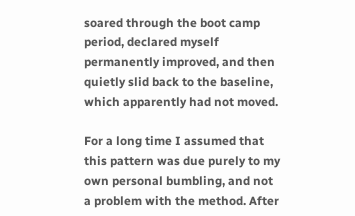soared through the boot camp period, declared myself permanently improved, and then quietly slid back to the baseline, which apparently had not moved.

For a long time I assumed that this pattern was due purely to my own personal bumbling, and not a problem with the method. After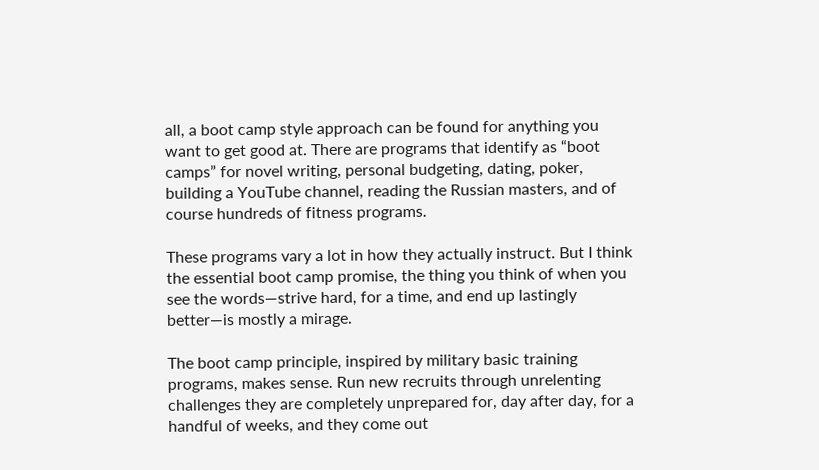all, a boot camp style approach can be found for anything you want to get good at. There are programs that identify as “boot camps” for novel writing, personal budgeting, dating, poker, building a YouTube channel, reading the Russian masters, and of course hundreds of fitness programs.

These programs vary a lot in how they actually instruct. But I think the essential boot camp promise, the thing you think of when you see the words—strive hard, for a time, and end up lastingly better—is mostly a mirage.

The boot camp principle, inspired by military basic training programs, makes sense. Run new recruits through unrelenting challenges they are completely unprepared for, day after day, for a handful of weeks, and they come out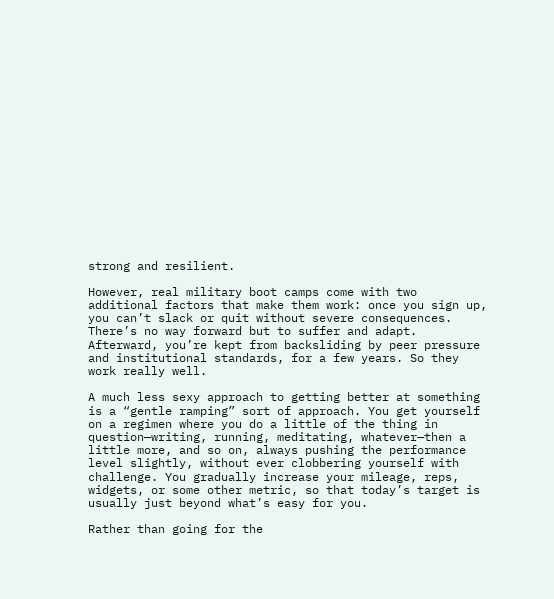strong and resilient.

However, real military boot camps come with two additional factors that make them work: once you sign up, you can’t slack or quit without severe consequences. There’s no way forward but to suffer and adapt. Afterward, you’re kept from backsliding by peer pressure and institutional standards, for a few years. So they work really well.

A much less sexy approach to getting better at something is a “gentle ramping” sort of approach. You get yourself on a regimen where you do a little of the thing in question—writing, running, meditating, whatever—then a little more, and so on, always pushing the performance level slightly, without ever clobbering yourself with challenge. You gradually increase your mileage, reps, widgets, or some other metric, so that today’s target is usually just beyond what’s easy for you.

Rather than going for the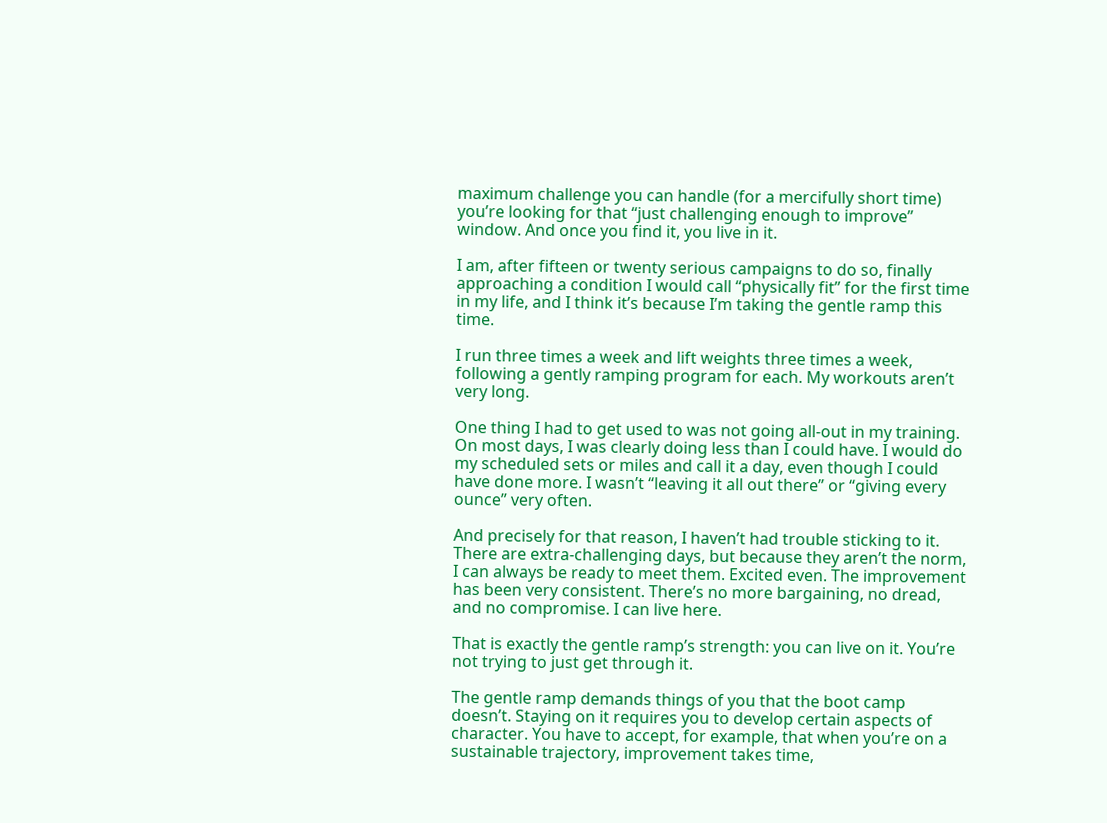maximum challenge you can handle (for a mercifully short time) you’re looking for that “just challenging enough to improve” window. And once you find it, you live in it.

I am, after fifteen or twenty serious campaigns to do so, finally approaching a condition I would call “physically fit” for the first time in my life, and I think it’s because I’m taking the gentle ramp this time.

I run three times a week and lift weights three times a week, following a gently ramping program for each. My workouts aren’t very long.

One thing I had to get used to was not going all-out in my training. On most days, I was clearly doing less than I could have. I would do my scheduled sets or miles and call it a day, even though I could have done more. I wasn’t “leaving it all out there” or “giving every ounce” very often.

And precisely for that reason, I haven’t had trouble sticking to it. There are extra-challenging days, but because they aren’t the norm, I can always be ready to meet them. Excited even. The improvement has been very consistent. There’s no more bargaining, no dread, and no compromise. I can live here.

That is exactly the gentle ramp’s strength: you can live on it. You’re not trying to just get through it.

The gentle ramp demands things of you that the boot camp doesn’t. Staying on it requires you to develop certain aspects of character. You have to accept, for example, that when you’re on a sustainable trajectory, improvement takes time,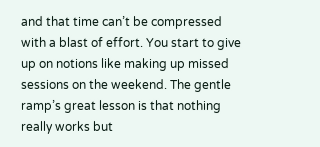and that time can’t be compressed with a blast of effort. You start to give up on notions like making up missed sessions on the weekend. The gentle ramp’s great lesson is that nothing really works but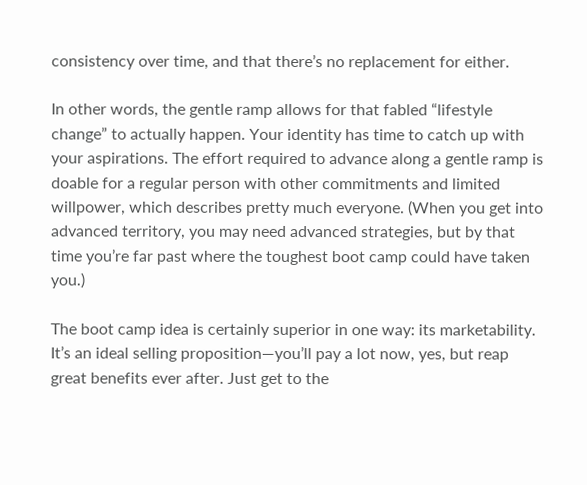consistency over time, and that there’s no replacement for either.

In other words, the gentle ramp allows for that fabled “lifestyle change” to actually happen. Your identity has time to catch up with your aspirations. The effort required to advance along a gentle ramp is doable for a regular person with other commitments and limited willpower, which describes pretty much everyone. (When you get into advanced territory, you may need advanced strategies, but by that time you’re far past where the toughest boot camp could have taken you.)

The boot camp idea is certainly superior in one way: its marketability. It’s an ideal selling proposition—you’ll pay a lot now, yes, but reap great benefits ever after. Just get to the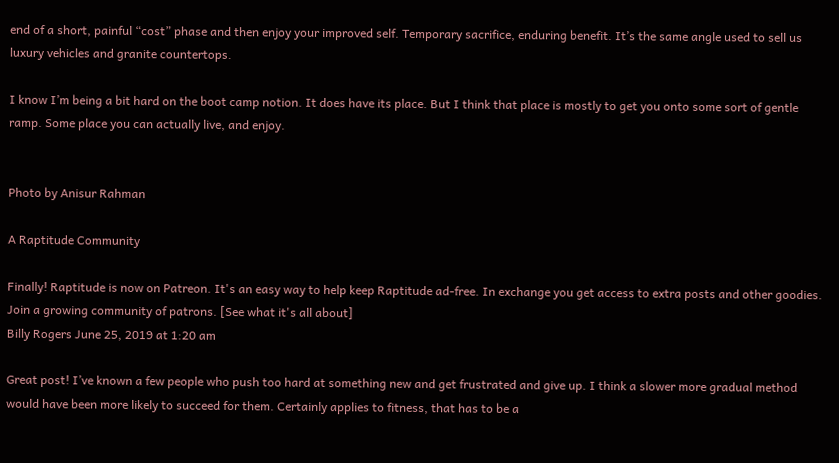end of a short, painful “cost” phase and then enjoy your improved self. Temporary sacrifice, enduring benefit. It’s the same angle used to sell us luxury vehicles and granite countertops.

I know I’m being a bit hard on the boot camp notion. It does have its place. But I think that place is mostly to get you onto some sort of gentle ramp. Some place you can actually live, and enjoy.


Photo by Anisur Rahman

A Raptitude Community

Finally! Raptitude is now on Patreon. It's an easy way to help keep Raptitude ad-free. In exchange you get access to extra posts and other goodies. Join a growing community of patrons. [See what it's all about]
Billy Rogers June 25, 2019 at 1:20 am

Great post! I’ve known a few people who push too hard at something new and get frustrated and give up. I think a slower more gradual method would have been more likely to succeed for them. Certainly applies to fitness, that has to be a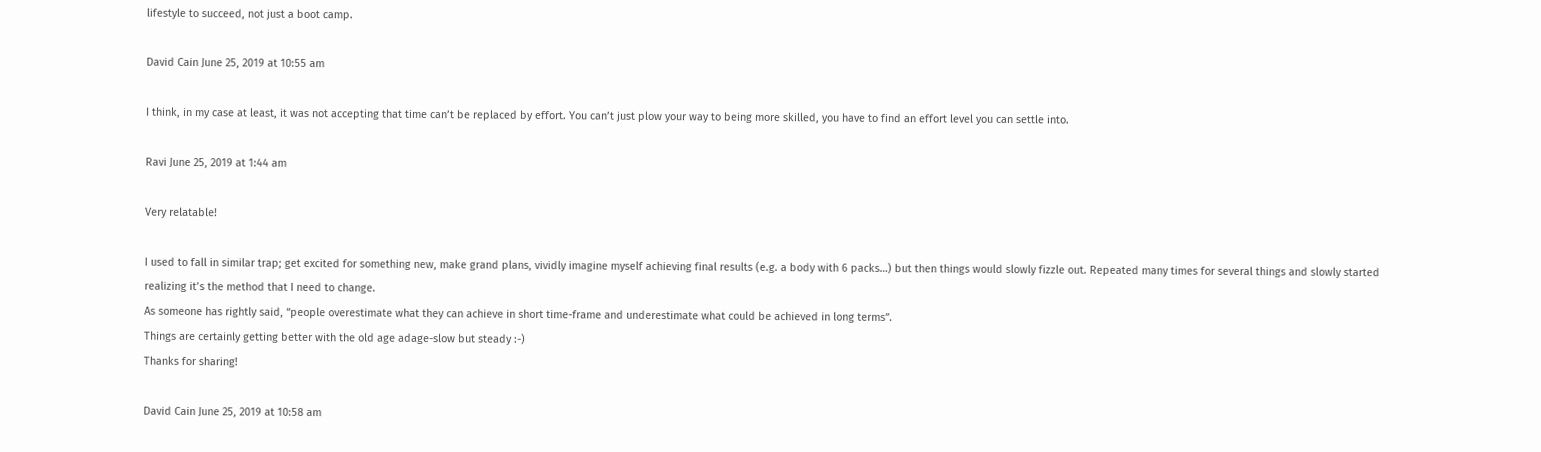lifestyle to succeed, not just a boot camp.

David Cain June 25, 2019 at 10:55 am

I think, in my case at least, it was not accepting that time can’t be replaced by effort. You can’t just plow your way to being more skilled, you have to find an effort level you can settle into.

Ravi June 25, 2019 at 1:44 am

Very relatable!

I used to fall in similar trap; get excited for something new, make grand plans, vividly imagine myself achieving final results (e.g. a body with 6 packs…) but then things would slowly fizzle out. Repeated many times for several things and slowly started realizing it’s the method that I need to change.
As someone has rightly said, “people overestimate what they can achieve in short time-frame and underestimate what could be achieved in long terms”.
Things are certainly getting better with the old age adage-slow but steady :-)
Thanks for sharing!

David Cain June 25, 2019 at 10:58 am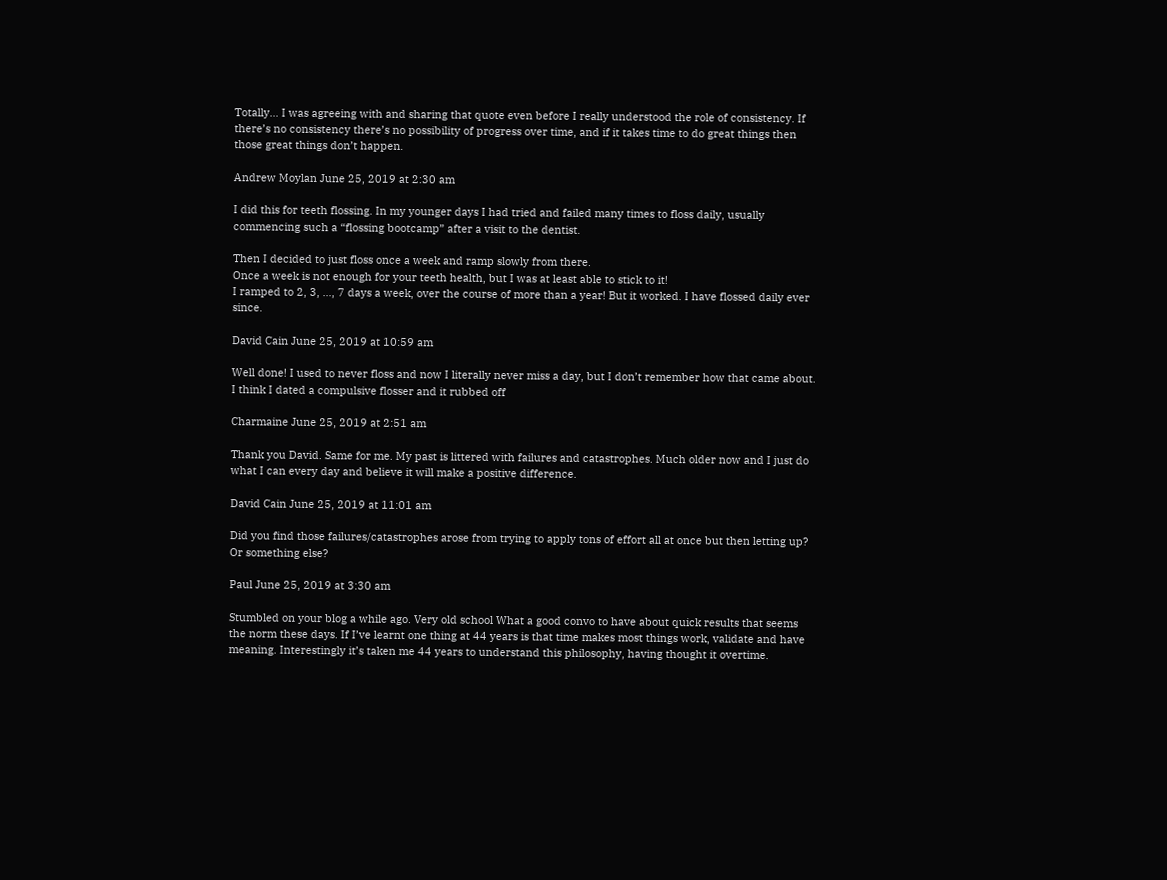Totally… I was agreeing with and sharing that quote even before I really understood the role of consistency. If there’s no consistency there’s no possibility of progress over time, and if it takes time to do great things then those great things don’t happen.

Andrew Moylan June 25, 2019 at 2:30 am

I did this for teeth flossing. In my younger days I had tried and failed many times to floss daily, usually commencing such a “flossing bootcamp” after a visit to the dentist.

Then I decided to just floss once a week and ramp slowly from there.
Once a week is not enough for your teeth health, but I was at least able to stick to it!
I ramped to 2, 3, …, 7 days a week, over the course of more than a year! But it worked. I have flossed daily ever since.

David Cain June 25, 2019 at 10:59 am

Well done! I used to never floss and now I literally never miss a day, but I don’t remember how that came about. I think I dated a compulsive flosser and it rubbed off

Charmaine June 25, 2019 at 2:51 am

Thank you David. Same for me. My past is littered with failures and catastrophes. Much older now and I just do what I can every day and believe it will make a positive difference.

David Cain June 25, 2019 at 11:01 am

Did you find those failures/catastrophes arose from trying to apply tons of effort all at once but then letting up? Or something else?

Paul June 25, 2019 at 3:30 am

Stumbled on your blog a while ago. Very old school What a good convo to have about quick results that seems the norm these days. If I’ve learnt one thing at 44 years is that time makes most things work, validate and have meaning. Interestingly it’s taken me 44 years to understand this philosophy, having thought it overtime.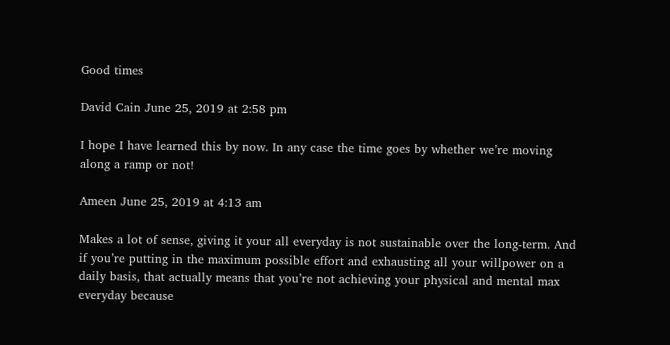Good times

David Cain June 25, 2019 at 2:58 pm

I hope I have learned this by now. In any case the time goes by whether we’re moving along a ramp or not!

Ameen June 25, 2019 at 4:13 am

Makes a lot of sense, giving it your all everyday is not sustainable over the long-term. And if you’re putting in the maximum possible effort and exhausting all your willpower on a daily basis, that actually means that you’re not achieving your physical and mental max everyday because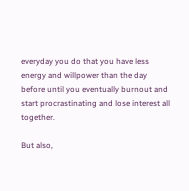everyday you do that you have less energy and willpower than the day before until you eventually burnout and start procrastinating and lose interest all together.

But also,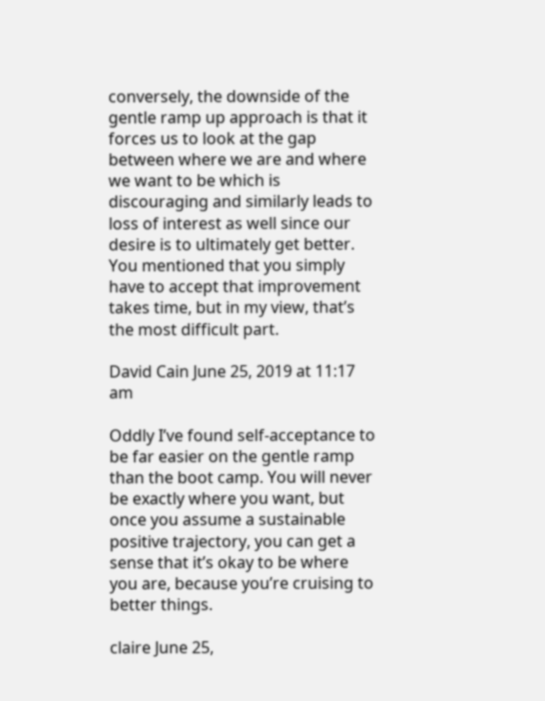conversely, the downside of the gentle ramp up approach is that it forces us to look at the gap between where we are and where we want to be which is discouraging and similarly leads to loss of interest as well since our desire is to ultimately get better. You mentioned that you simply have to accept that improvement takes time, but in my view, that’s the most difficult part.

David Cain June 25, 2019 at 11:17 am

Oddly I’ve found self-acceptance to be far easier on the gentle ramp than the boot camp. You will never be exactly where you want, but once you assume a sustainable positive trajectory, you can get a sense that it’s okay to be where you are, because you’re cruising to better things.

claire June 25,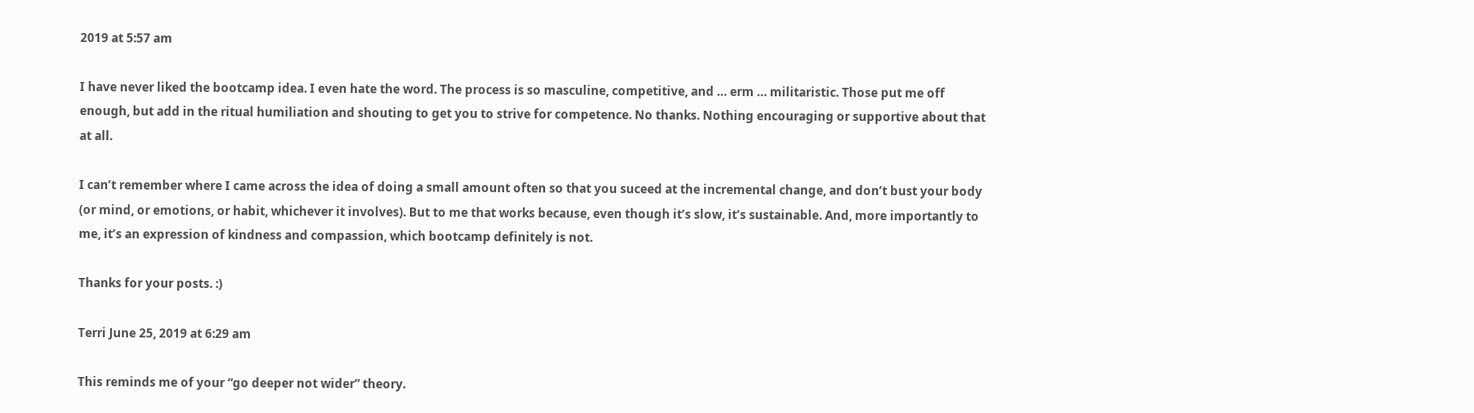2019 at 5:57 am

I have never liked the bootcamp idea. I even hate the word. The process is so masculine, competitive, and … erm … militaristic. Those put me off enough, but add in the ritual humiliation and shouting to get you to strive for competence. No thanks. Nothing encouraging or supportive about that at all.

I can’t remember where I came across the idea of doing a small amount often so that you suceed at the incremental change, and don’t bust your body (or mind, or emotions, or habit, whichever it involves). But to me that works because, even though it’s slow, it’s sustainable. And, more importantly to me, it’s an expression of kindness and compassion, which bootcamp definitely is not.

Thanks for your posts. :)

Terri June 25, 2019 at 6:29 am

This reminds me of your “go deeper not wider” theory.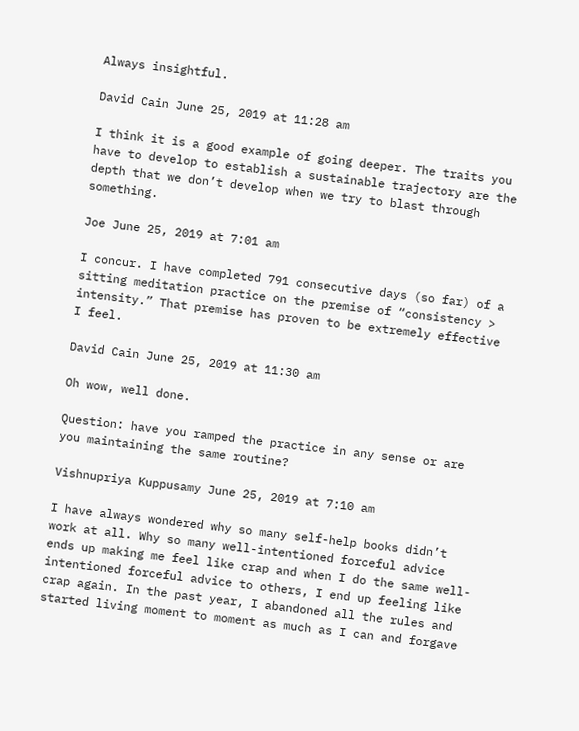Always insightful.

David Cain June 25, 2019 at 11:28 am

I think it is a good example of going deeper. The traits you have to develop to establish a sustainable trajectory are the depth that we don’t develop when we try to blast through something.

Joe June 25, 2019 at 7:01 am

I concur. I have completed 791 consecutive days (so far) of a sitting meditation practice on the premise of “consistency > intensity.” That premise has proven to be extremely effective I feel.

David Cain June 25, 2019 at 11:30 am

Oh wow, well done.

Question: have you ramped the practice in any sense or are you maintaining the same routine?

Vishnupriya Kuppusamy June 25, 2019 at 7:10 am

I have always wondered why so many self-help books didn’t work at all. Why so many well-intentioned forceful advice ends up making me feel like crap and when I do the same well-intentioned forceful advice to others, I end up feeling like crap again. In the past year, I abandoned all the rules and started living moment to moment as much as I can and forgave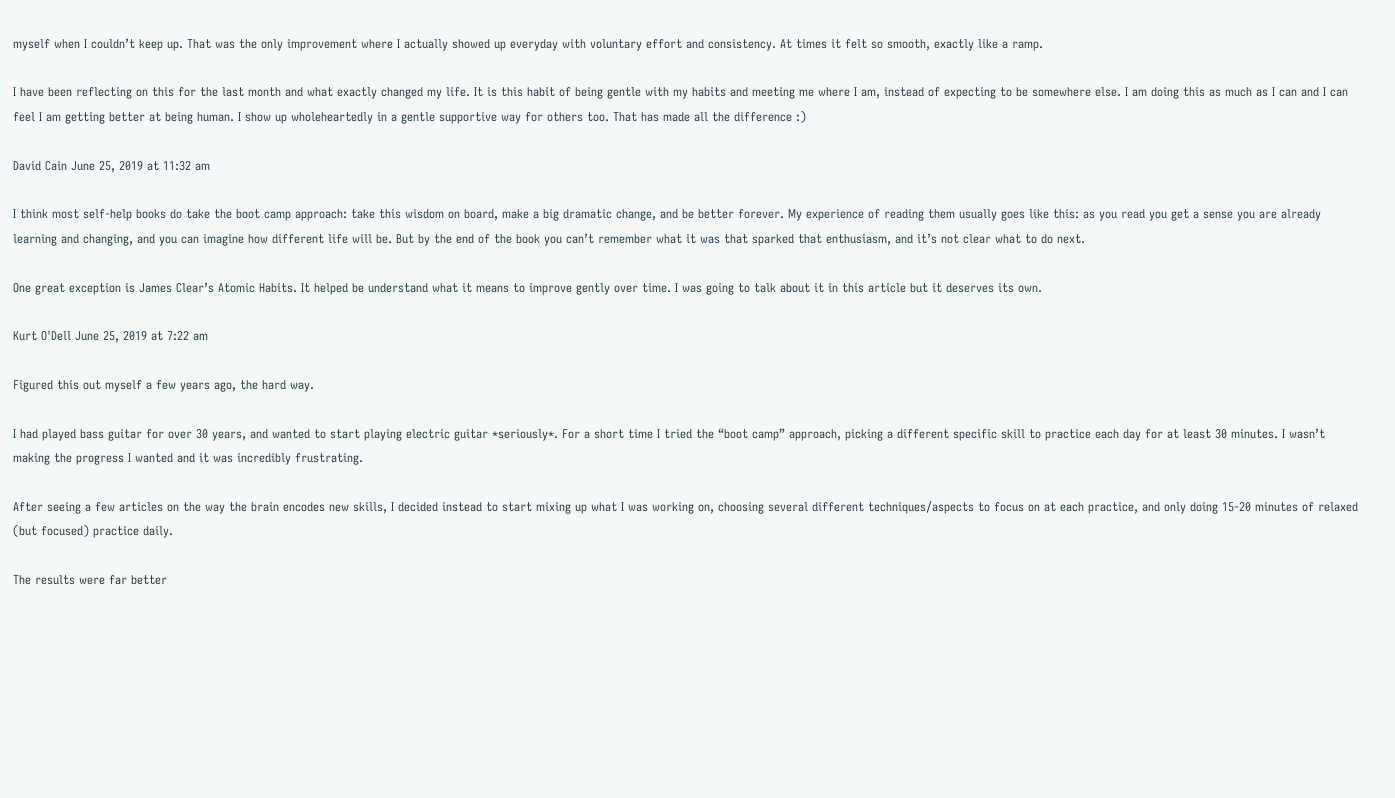myself when I couldn’t keep up. That was the only improvement where I actually showed up everyday with voluntary effort and consistency. At times it felt so smooth, exactly like a ramp.

I have been reflecting on this for the last month and what exactly changed my life. It is this habit of being gentle with my habits and meeting me where I am, instead of expecting to be somewhere else. I am doing this as much as I can and I can feel I am getting better at being human. I show up wholeheartedly in a gentle supportive way for others too. That has made all the difference :)

David Cain June 25, 2019 at 11:32 am

I think most self-help books do take the boot camp approach: take this wisdom on board, make a big dramatic change, and be better forever. My experience of reading them usually goes like this: as you read you get a sense you are already learning and changing, and you can imagine how different life will be. But by the end of the book you can’t remember what it was that sparked that enthusiasm, and it’s not clear what to do next.

One great exception is James Clear’s Atomic Habits. It helped be understand what it means to improve gently over time. I was going to talk about it in this article but it deserves its own.

Kurt O'Dell June 25, 2019 at 7:22 am

Figured this out myself a few years ago, the hard way.

I had played bass guitar for over 30 years, and wanted to start playing electric guitar *seriously*. For a short time I tried the “boot camp” approach, picking a different specific skill to practice each day for at least 30 minutes. I wasn’t making the progress I wanted and it was incredibly frustrating.

After seeing a few articles on the way the brain encodes new skills, I decided instead to start mixing up what I was working on, choosing several different techniques/aspects to focus on at each practice, and only doing 15-20 minutes of relaxed (but focused) practice daily.

The results were far better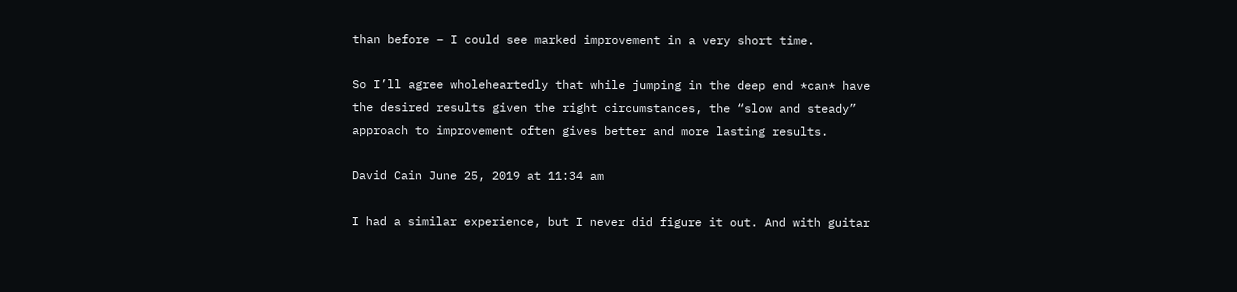than before – I could see marked improvement in a very short time.

So I’ll agree wholeheartedly that while jumping in the deep end *can* have the desired results given the right circumstances, the “slow and steady” approach to improvement often gives better and more lasting results.

David Cain June 25, 2019 at 11:34 am

I had a similar experience, but I never did figure it out. And with guitar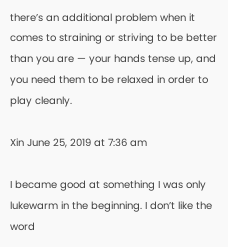there’s an additional problem when it comes to straining or striving to be better than you are — your hands tense up, and you need them to be relaxed in order to play cleanly.

Xin June 25, 2019 at 7:36 am

I became good at something I was only lukewarm in the beginning. I don’t like the word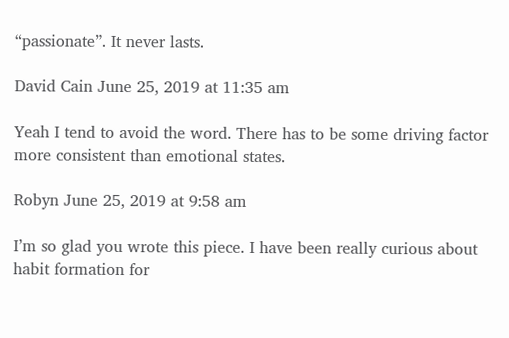“passionate”. It never lasts.

David Cain June 25, 2019 at 11:35 am

Yeah I tend to avoid the word. There has to be some driving factor more consistent than emotional states.

Robyn June 25, 2019 at 9:58 am

I’m so glad you wrote this piece. I have been really curious about habit formation for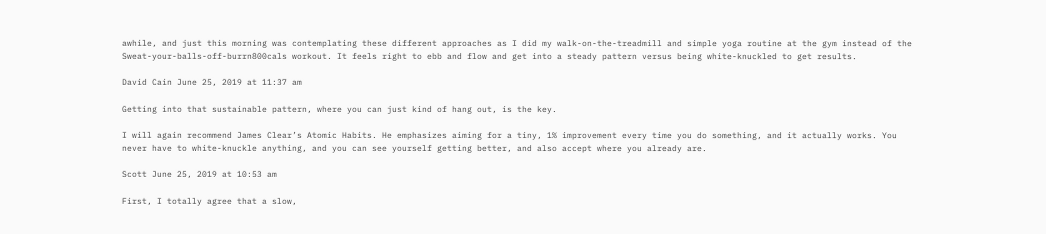awhile, and just this morning was contemplating these different approaches as I did my walk-on-the-treadmill and simple yoga routine at the gym instead of the Sweat-your-balls-off-burrn800cals workout. It feels right to ebb and flow and get into a steady pattern versus being white-knuckled to get results.

David Cain June 25, 2019 at 11:37 am

Getting into that sustainable pattern, where you can just kind of hang out, is the key.

I will again recommend James Clear’s Atomic Habits. He emphasizes aiming for a tiny, 1% improvement every time you do something, and it actually works. You never have to white-knuckle anything, and you can see yourself getting better, and also accept where you already are.

Scott June 25, 2019 at 10:53 am

First, I totally agree that a slow,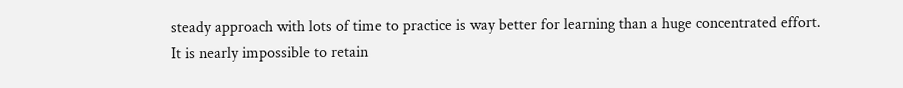steady approach with lots of time to practice is way better for learning than a huge concentrated effort. It is nearly impossible to retain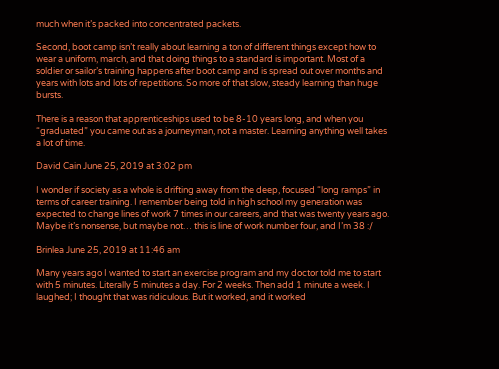much when it’s packed into concentrated packets.

Second, boot camp isn’t really about learning a ton of different things except how to wear a uniform, march, and that doing things to a standard is important. Most of a soldier or sailor’s training happens after boot camp and is spread out over months and years with lots and lots of repetitions. So more of that slow, steady learning than huge bursts.

There is a reason that apprenticeships used to be 8-10 years long, and when you “graduated” you came out as a journeyman, not a master. Learning anything well takes a lot of time.

David Cain June 25, 2019 at 3:02 pm

I wonder if society as a whole is drifting away from the deep, focused “long ramps” in terms of career training. I remember being told in high school my generation was expected to change lines of work 7 times in our careers, and that was twenty years ago. Maybe it’s nonsense, but maybe not… this is line of work number four, and I’m 38 :/

Brinlea June 25, 2019 at 11:46 am

Many years ago I wanted to start an exercise program and my doctor told me to start with 5 minutes. Literally 5 minutes a day. For 2 weeks. Then add 1 minute a week. I laughed; I thought that was ridiculous. But it worked, and it worked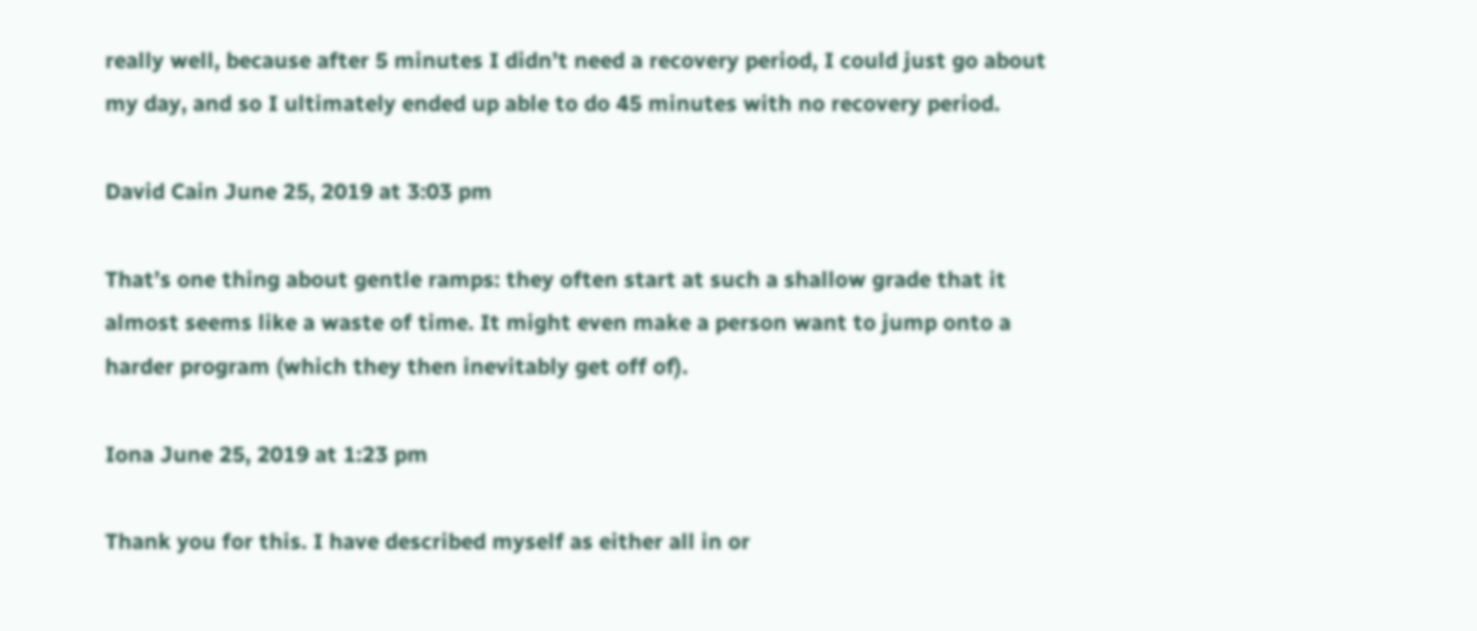really well, because after 5 minutes I didn’t need a recovery period, I could just go about my day, and so I ultimately ended up able to do 45 minutes with no recovery period.

David Cain June 25, 2019 at 3:03 pm

That’s one thing about gentle ramps: they often start at such a shallow grade that it almost seems like a waste of time. It might even make a person want to jump onto a harder program (which they then inevitably get off of).

Iona June 25, 2019 at 1:23 pm

Thank you for this. I have described myself as either all in or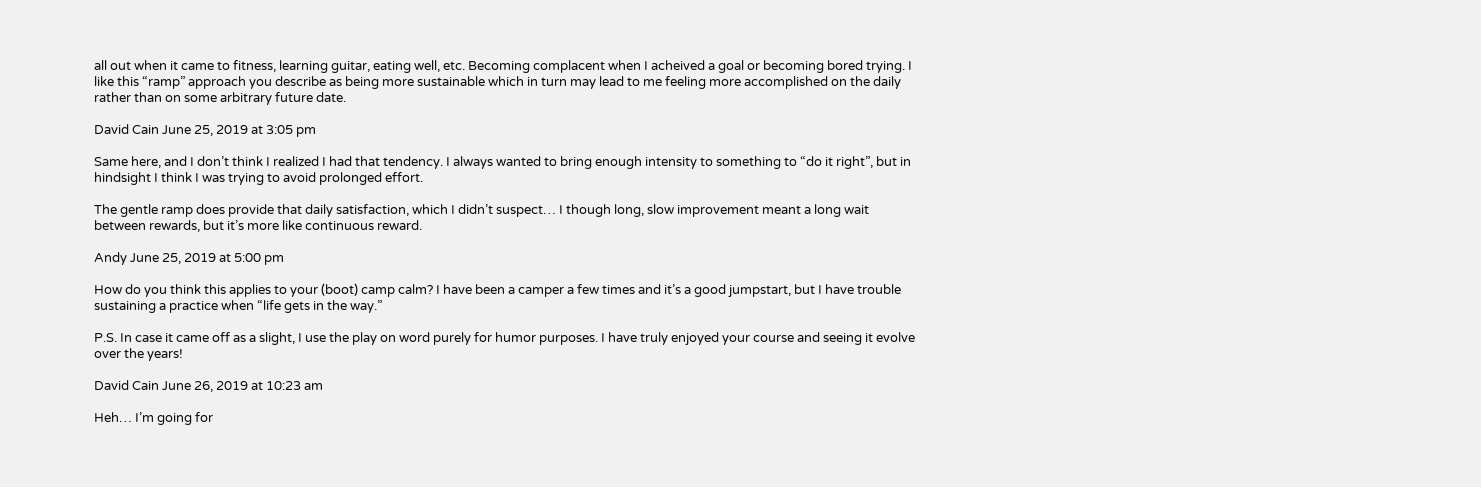all out when it came to fitness, learning guitar, eating well, etc. Becoming complacent when I acheived a goal or becoming bored trying. I like this “ramp” approach you describe as being more sustainable which in turn may lead to me feeling more accomplished on the daily rather than on some arbitrary future date.

David Cain June 25, 2019 at 3:05 pm

Same here, and I don’t think I realized I had that tendency. I always wanted to bring enough intensity to something to “do it right”, but in hindsight I think I was trying to avoid prolonged effort.

The gentle ramp does provide that daily satisfaction, which I didn’t suspect… I though long, slow improvement meant a long wait between rewards, but it’s more like continuous reward.

Andy June 25, 2019 at 5:00 pm

How do you think this applies to your (boot) camp calm? I have been a camper a few times and it’s a good jumpstart, but I have trouble sustaining a practice when “life gets in the way.”

P.S. In case it came off as a slight, I use the play on word purely for humor purposes. I have truly enjoyed your course and seeing it evolve over the years!

David Cain June 26, 2019 at 10:23 am

Heh… I’m going for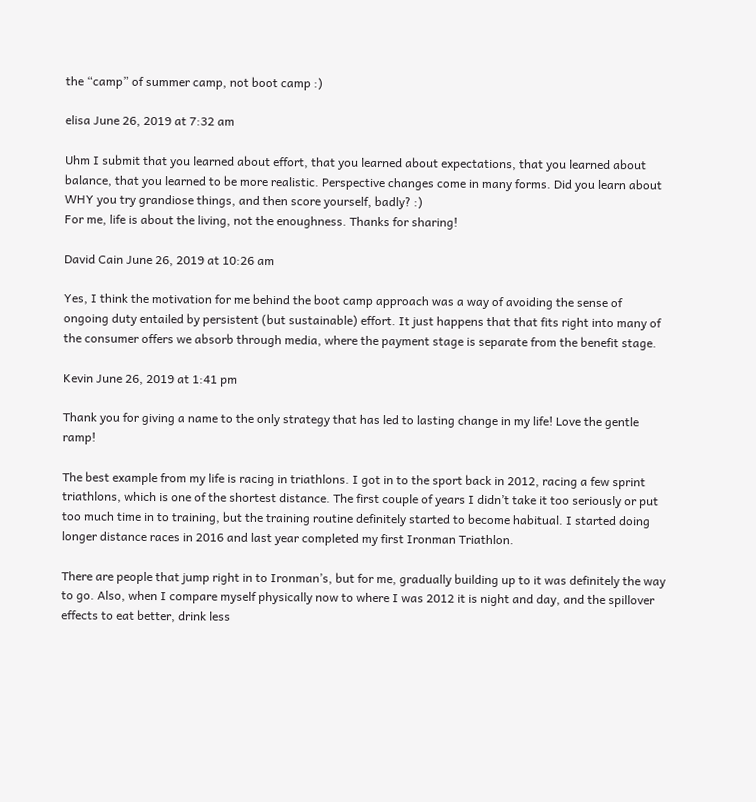the “camp” of summer camp, not boot camp :)

elisa June 26, 2019 at 7:32 am

Uhm I submit that you learned about effort, that you learned about expectations, that you learned about balance, that you learned to be more realistic. Perspective changes come in many forms. Did you learn about WHY you try grandiose things, and then score yourself, badly? :)
For me, life is about the living, not the enoughness. Thanks for sharing!

David Cain June 26, 2019 at 10:26 am

Yes, I think the motivation for me behind the boot camp approach was a way of avoiding the sense of ongoing duty entailed by persistent (but sustainable) effort. It just happens that that fits right into many of the consumer offers we absorb through media, where the payment stage is separate from the benefit stage.

Kevin June 26, 2019 at 1:41 pm

Thank you for giving a name to the only strategy that has led to lasting change in my life! Love the gentle ramp!

The best example from my life is racing in triathlons. I got in to the sport back in 2012, racing a few sprint triathlons, which is one of the shortest distance. The first couple of years I didn’t take it too seriously or put too much time in to training, but the training routine definitely started to become habitual. I started doing longer distance races in 2016 and last year completed my first Ironman Triathlon.

There are people that jump right in to Ironman’s, but for me, gradually building up to it was definitely the way to go. Also, when I compare myself physically now to where I was 2012 it is night and day, and the spillover effects to eat better, drink less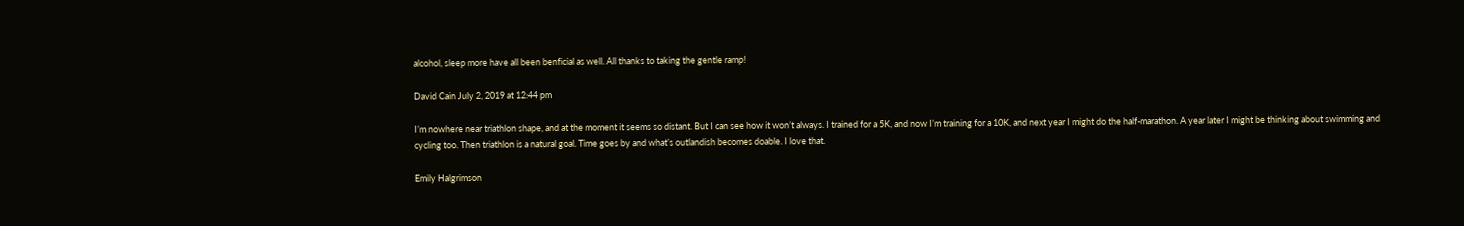alcohol, sleep more have all been benficial as well. All thanks to taking the gentle ramp!

David Cain July 2, 2019 at 12:44 pm

I’m nowhere near triathlon shape, and at the moment it seems so distant. But I can see how it won’t always. I trained for a 5K, and now I’m training for a 10K, and next year I might do the half-marathon. A year later I might be thinking about swimming and cycling too. Then triathlon is a natural goal. Time goes by and what’s outlandish becomes doable. I love that.

Emily Halgrimson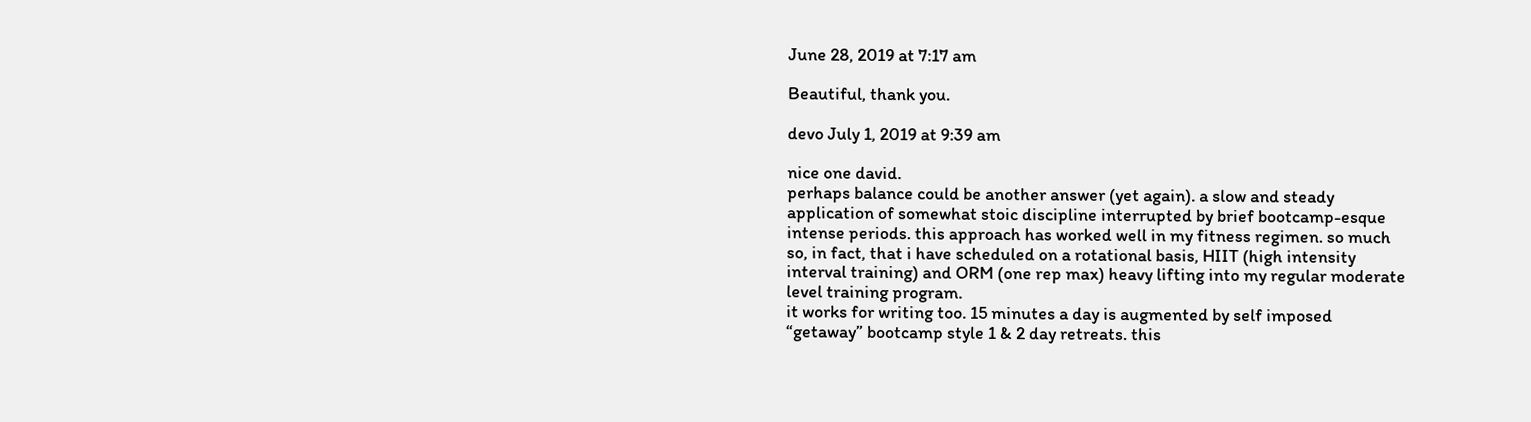June 28, 2019 at 7:17 am

Beautiful, thank you.

devo July 1, 2019 at 9:39 am

nice one david.
perhaps balance could be another answer (yet again). a slow and steady application of somewhat stoic discipline interrupted by brief bootcamp-esque intense periods. this approach has worked well in my fitness regimen. so much so, in fact, that i have scheduled on a rotational basis, HIIT (high intensity interval training) and ORM (one rep max) heavy lifting into my regular moderate level training program.
it works for writing too. 15 minutes a day is augmented by self imposed “getaway” bootcamp style 1 & 2 day retreats. this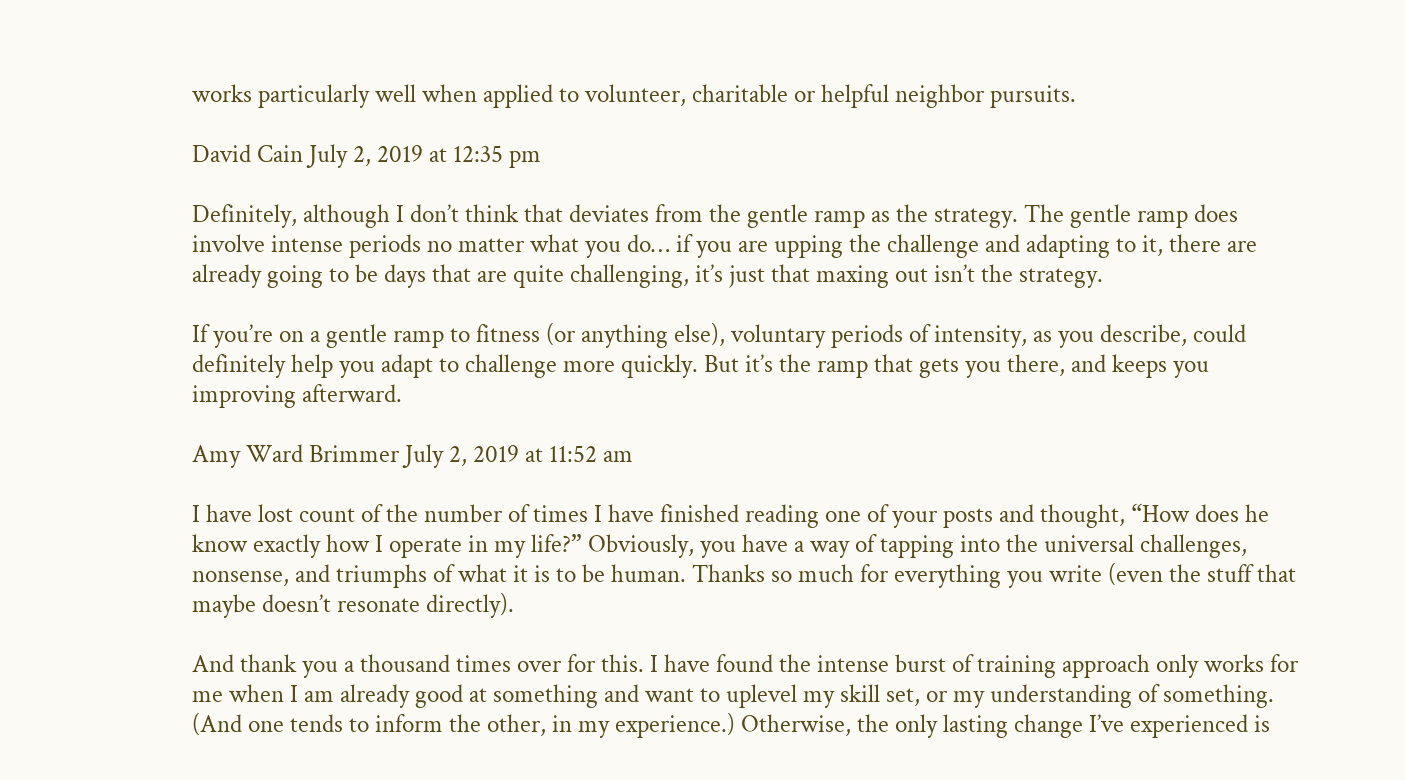works particularly well when applied to volunteer, charitable or helpful neighbor pursuits.

David Cain July 2, 2019 at 12:35 pm

Definitely, although I don’t think that deviates from the gentle ramp as the strategy. The gentle ramp does involve intense periods no matter what you do… if you are upping the challenge and adapting to it, there are already going to be days that are quite challenging, it’s just that maxing out isn’t the strategy.

If you’re on a gentle ramp to fitness (or anything else), voluntary periods of intensity, as you describe, could definitely help you adapt to challenge more quickly. But it’s the ramp that gets you there, and keeps you improving afterward.

Amy Ward Brimmer July 2, 2019 at 11:52 am

I have lost count of the number of times I have finished reading one of your posts and thought, “How does he know exactly how I operate in my life?” Obviously, you have a way of tapping into the universal challenges, nonsense, and triumphs of what it is to be human. Thanks so much for everything you write (even the stuff that maybe doesn’t resonate directly).

And thank you a thousand times over for this. I have found the intense burst of training approach only works for me when I am already good at something and want to uplevel my skill set, or my understanding of something. (And one tends to inform the other, in my experience.) Otherwise, the only lasting change I’ve experienced is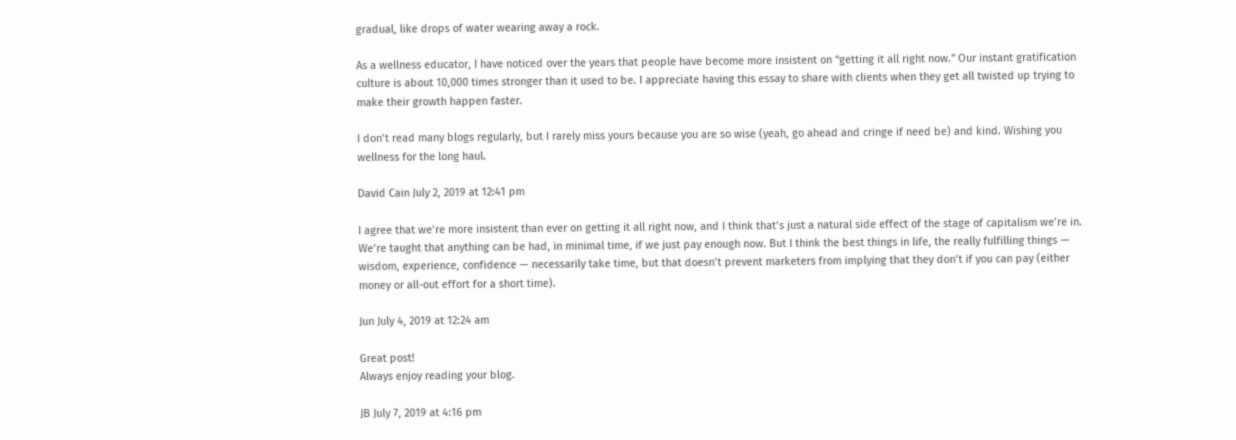gradual, like drops of water wearing away a rock.

As a wellness educator, I have noticed over the years that people have become more insistent on “getting it all right now.” Our instant gratification culture is about 10,000 times stronger than it used to be. I appreciate having this essay to share with clients when they get all twisted up trying to make their growth happen faster.

I don’t read many blogs regularly, but I rarely miss yours because you are so wise (yeah, go ahead and cringe if need be) and kind. Wishing you wellness for the long haul.

David Cain July 2, 2019 at 12:41 pm

I agree that we’re more insistent than ever on getting it all right now, and I think that’s just a natural side effect of the stage of capitalism we’re in. We’re taught that anything can be had, in minimal time, if we just pay enough now. But I think the best things in life, the really fulfilling things — wisdom, experience, confidence — necessarily take time, but that doesn’t prevent marketers from implying that they don’t if you can pay (either money or all-out effort for a short time).

Jun July 4, 2019 at 12:24 am

Great post!
Always enjoy reading your blog.

JB July 7, 2019 at 4:16 pm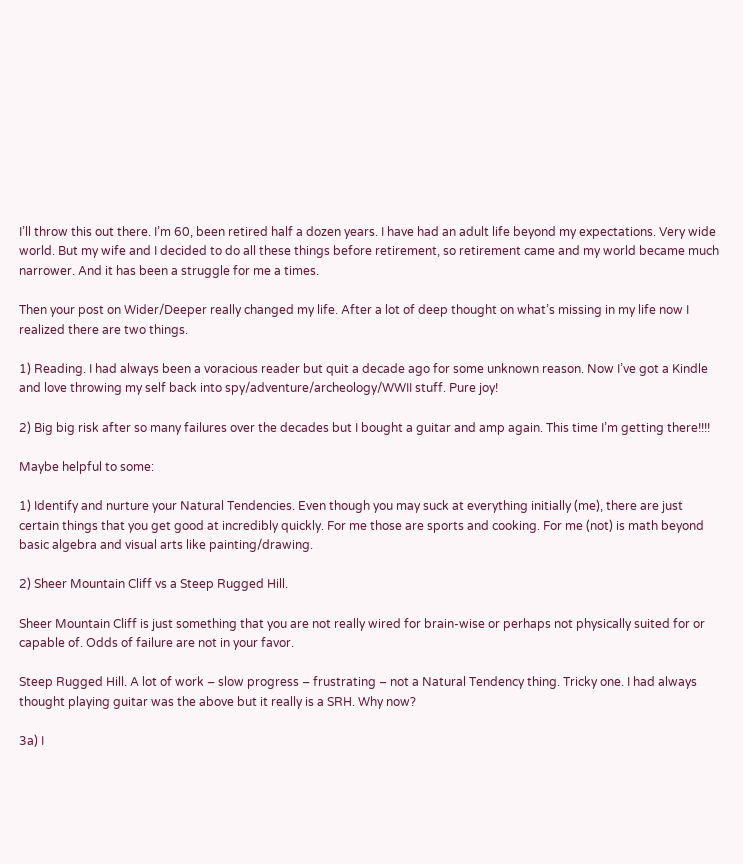I’ll throw this out there. I’m 60, been retired half a dozen years. I have had an adult life beyond my expectations. Very wide world. But my wife and I decided to do all these things before retirement, so retirement came and my world became much narrower. And it has been a struggle for me a times.

Then your post on Wider/Deeper really changed my life. After a lot of deep thought on what’s missing in my life now I realized there are two things.

1) Reading. I had always been a voracious reader but quit a decade ago for some unknown reason. Now I’ve got a Kindle and love throwing my self back into spy/adventure/archeology/WWII stuff. Pure joy!

2) Big big risk after so many failures over the decades but I bought a guitar and amp again. This time I’m getting there!!!!

Maybe helpful to some:

1) Identify and nurture your Natural Tendencies. Even though you may suck at everything initially (me), there are just certain things that you get good at incredibly quickly. For me those are sports and cooking. For me (not) is math beyond basic algebra and visual arts like painting/drawing.

2) Sheer Mountain Cliff vs a Steep Rugged Hill.

Sheer Mountain Cliff is just something that you are not really wired for brain-wise or perhaps not physically suited for or capable of. Odds of failure are not in your favor.

Steep Rugged Hill. A lot of work – slow progress – frustrating – not a Natural Tendency thing. Tricky one. I had always thought playing guitar was the above but it really is a SRH. Why now?

3a) I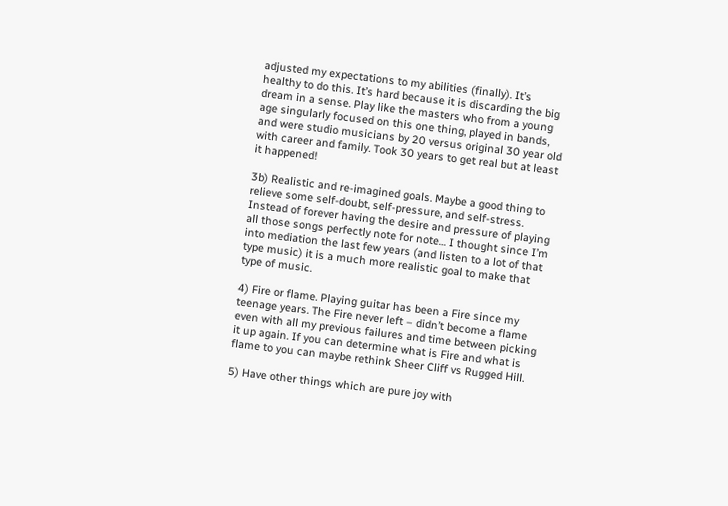adjusted my expectations to my abilities (finally). It’s healthy to do this. It’s hard because it is discarding the big dream in a sense. Play like the masters who from a young age singularly focused on this one thing, played in bands, and were studio musicians by 20 versus original 30 year old with career and family. Took 30 years to get real but at least it happened!

3b) Realistic and re-imagined goals. Maybe a good thing to relieve some self-doubt, self-pressure, and self-stress. Instead of forever having the desire and pressure of playing all those songs perfectly note for note… I thought since I’m into mediation the last few years (and listen to a lot of that type music) it is a much more realistic goal to make that type of music.

4) Fire or flame. Playing guitar has been a Fire since my teenage years. The Fire never left – didn’t become a flame even with all my previous failures and time between picking it up again. If you can determine what is Fire and what is flame to you can maybe rethink Sheer Cliff vs Rugged Hill.

5) Have other things which are pure joy with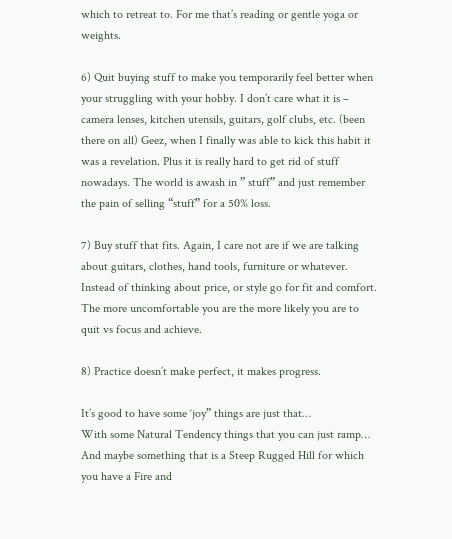which to retreat to. For me that’s reading or gentle yoga or weights.

6) Quit buying stuff to make you temporarily feel better when your struggling with your hobby. I don’t care what it is – camera lenses, kitchen utensils, guitars, golf clubs, etc. (been there on all) Geez, when I finally was able to kick this habit it was a revelation. Plus it is really hard to get rid of stuff nowadays. The world is awash in ” stuff” and just remember the pain of selling “stuff” for a 50% loss.

7) Buy stuff that fits. Again, I care not are if we are talking about guitars, clothes, hand tools, furniture or whatever. Instead of thinking about price, or style go for fit and comfort. The more uncomfortable you are the more likely you are to quit vs focus and achieve.

8) Practice doesn’t make perfect, it makes progress.

It’s good to have some ‘joy” things are just that…
With some Natural Tendency things that you can just ramp…
And maybe something that is a Steep Rugged Hill for which you have a Fire and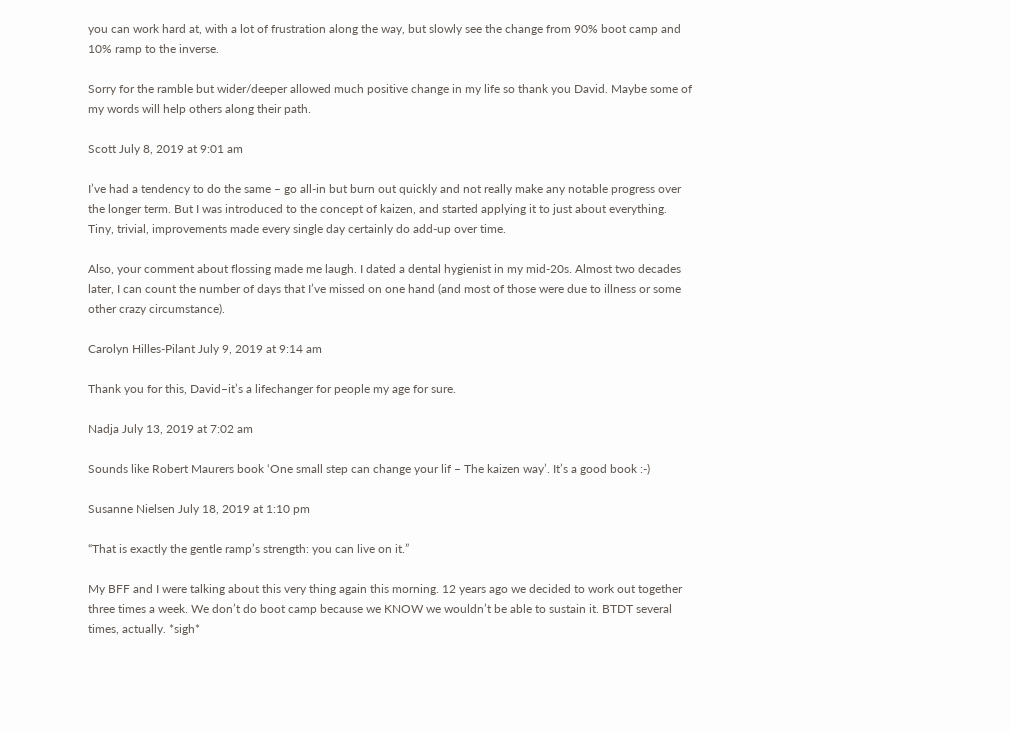you can work hard at, with a lot of frustration along the way, but slowly see the change from 90% boot camp and 10% ramp to the inverse.

Sorry for the ramble but wider/deeper allowed much positive change in my life so thank you David. Maybe some of my words will help others along their path.

Scott July 8, 2019 at 9:01 am

I’ve had a tendency to do the same – go all-in but burn out quickly and not really make any notable progress over the longer term. But I was introduced to the concept of kaizen, and started applying it to just about everything. Tiny, trivial, improvements made every single day certainly do add-up over time.

Also, your comment about flossing made me laugh. I dated a dental hygienist in my mid-20s. Almost two decades later, I can count the number of days that I’ve missed on one hand (and most of those were due to illness or some other crazy circumstance).

Carolyn Hilles-Pilant July 9, 2019 at 9:14 am

Thank you for this, David–it’s a lifechanger for people my age for sure.

Nadja July 13, 2019 at 7:02 am

Sounds like Robert Maurers book ‘One small step can change your lif – The kaizen way’. It’s a good book :-)

Susanne Nielsen July 18, 2019 at 1:10 pm

“That is exactly the gentle ramp’s strength: you can live on it.”

My BFF and I were talking about this very thing again this morning. 12 years ago we decided to work out together three times a week. We don’t do boot camp because we KNOW we wouldn’t be able to sustain it. BTDT several times, actually. *sigh*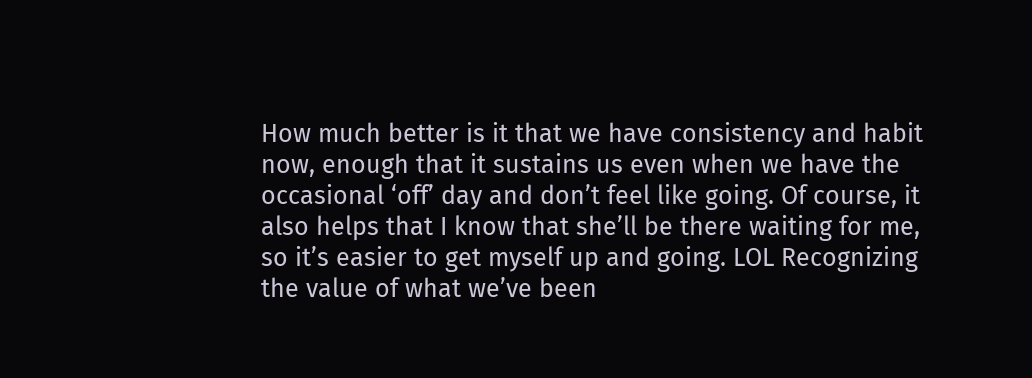How much better is it that we have consistency and habit now, enough that it sustains us even when we have the occasional ‘off’ day and don’t feel like going. Of course, it also helps that I know that she’ll be there waiting for me, so it’s easier to get myself up and going. LOL Recognizing the value of what we’ve been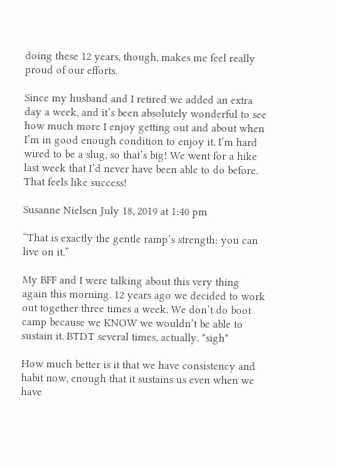doing these 12 years, though, makes me feel really proud of our efforts.

Since my husband and I retired we added an extra day a week, and it’s been absolutely wonderful to see how much more I enjoy getting out and about when I’m in good enough condition to enjoy it. I’m hard wired to be a slug, so that’s big! We went for a hike last week that I’d never have been able to do before. That feels like success!

Susanne Nielsen July 18, 2019 at 1:40 pm

“That is exactly the gentle ramp’s strength: you can live on it.”

My BFF and I were talking about this very thing again this morning. 12 years ago we decided to work out together three times a week. We don’t do boot camp because we KNOW we wouldn’t be able to sustain it. BTDT several times, actually. *sigh*

How much better is it that we have consistency and habit now, enough that it sustains us even when we have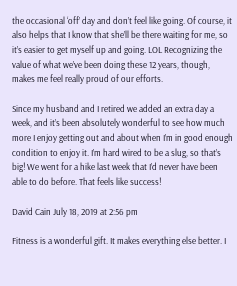the occasional ‘off’ day and don’t feel like going. Of course, it also helps that I know that she’ll be there waiting for me, so it’s easier to get myself up and going. LOL Recognizing the value of what we’ve been doing these 12 years, though, makes me feel really proud of our efforts.

Since my husband and I retired we added an extra day a week, and it’s been absolutely wonderful to see how much more I enjoy getting out and about when I’m in good enough condition to enjoy it. I’m hard wired to be a slug, so that’s big! We went for a hike last week that I’d never have been able to do before. That feels like success!

David Cain July 18, 2019 at 2:56 pm

Fitness is a wonderful gift. It makes everything else better. I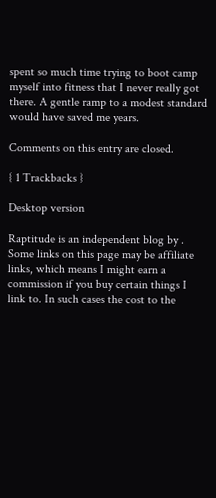spent so much time trying to boot camp myself into fitness that I never really got there. A gentle ramp to a modest standard would have saved me years.

Comments on this entry are closed.

{ 1 Trackbacks }

Desktop version

Raptitude is an independent blog by . Some links on this page may be affiliate links, which means I might earn a commission if you buy certain things I link to. In such cases the cost to the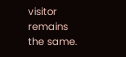visitor remains the same.